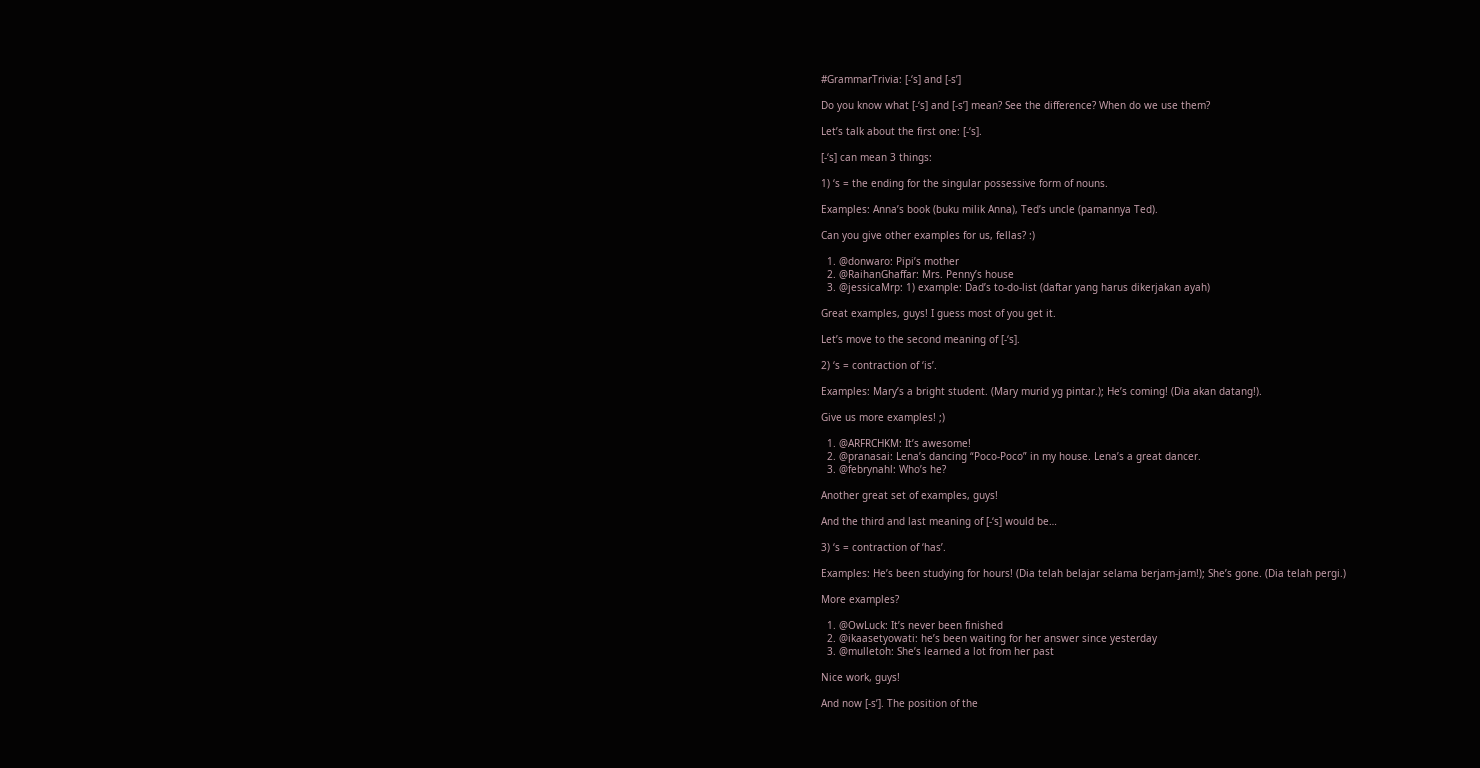#GrammarTrivia: [-‘s] and [-s’]

Do you know what [-‘s] and [-s’] mean? See the difference? When do we use them?

Let’s talk about the first one: [-‘s].

[-‘s] can mean 3 things:

1) ‘s = the ending for the singular possessive form of nouns.

Examples: Anna’s book (buku milik Anna), Ted’s uncle (pamannya Ted).

Can you give other examples for us, fellas? :)

  1. @donwaro: Pipi’s mother
  2. @RaihanGhaffar: Mrs. Penny’s house
  3. @jessicaMrp: 1) example: Dad’s to-do-list (daftar yang harus dikerjakan ayah)

Great examples, guys! I guess most of you get it.

Let’s move to the second meaning of [-‘s].

2) ‘s = contraction of ‘is’.

Examples: Mary’s a bright student. (Mary murid yg pintar.); He’s coming! (Dia akan datang!).

Give us more examples! ;)

  1. @ARFRCHKM: It’s awesome!
  2. @pranasai: Lena’s dancing “Poco-Poco” in my house. Lena’s a great dancer.
  3. @febrynahl: Who’s he?

Another great set of examples, guys!

And the third and last meaning of [-‘s] would be…

3) ‘s = contraction of ‘has’.

Examples: He’s been studying for hours! (Dia telah belajar selama berjam-jam!); She’s gone. (Dia telah pergi.)

More examples?

  1. @OwLuck: It’s never been finished
  2. @ikaasetyowati: he’s been waiting for her answer since yesterday
  3. @mulletoh: She’s learned a lot from her past

Nice work, guys!

And now [-s’]. The position of the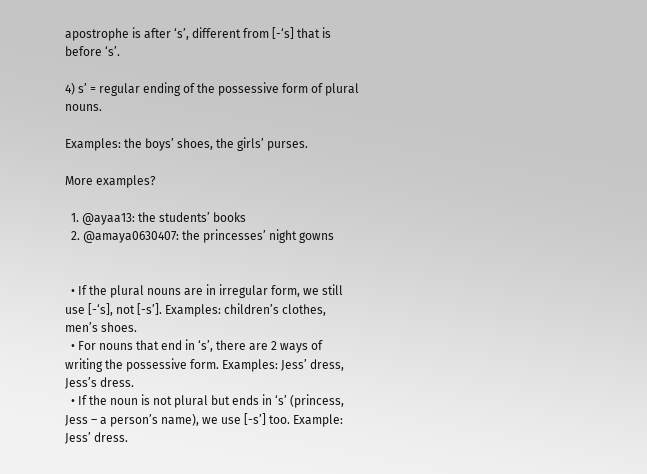apostrophe is after ‘s’, different from [-‘s] that is before ‘s’.

4) s’ = regular ending of the possessive form of plural nouns.

Examples: the boys’ shoes, the girls’ purses.

More examples?

  1. @ayaa13: the students’ books
  2. @amaya0630407: the princesses’ night gowns


  • If the plural nouns are in irregular form, we still use [-‘s], not [-s’]. Examples: children’s clothes, men’s shoes.
  • For nouns that end in ‘s’, there are 2 ways of writing the possessive form. Examples: Jess’ dress, Jess’s dress.
  • If the noun is not plural but ends in ‘s’ (princess, Jess – a person’s name), we use [-s’] too. Example: Jess’ dress.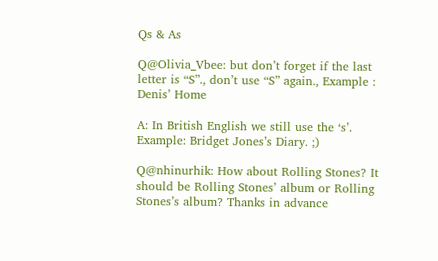Qs & As

Q@Olivia_Vbee: but don’t forget if the last letter is “S”., don’t use “S” again., Example : Denis’ Home

A: In British English we still use the ‘s’. Example: Bridget Jones’s Diary. ;)

Q@nhinurhik: How about Rolling Stones? It should be Rolling Stones’ album or Rolling Stones’s album? Thanks in advance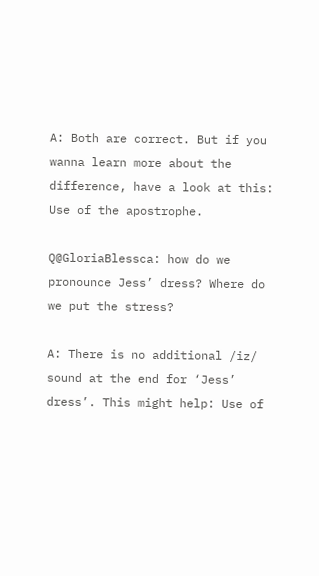A: Both are correct. But if you wanna learn more about the difference, have a look at this: Use of the apostrophe.

Q@GloriaBlessca: how do we pronounce Jess’ dress? Where do we put the stress?

A: There is no additional /iz/ sound at the end for ‘Jess’ dress’. This might help: Use of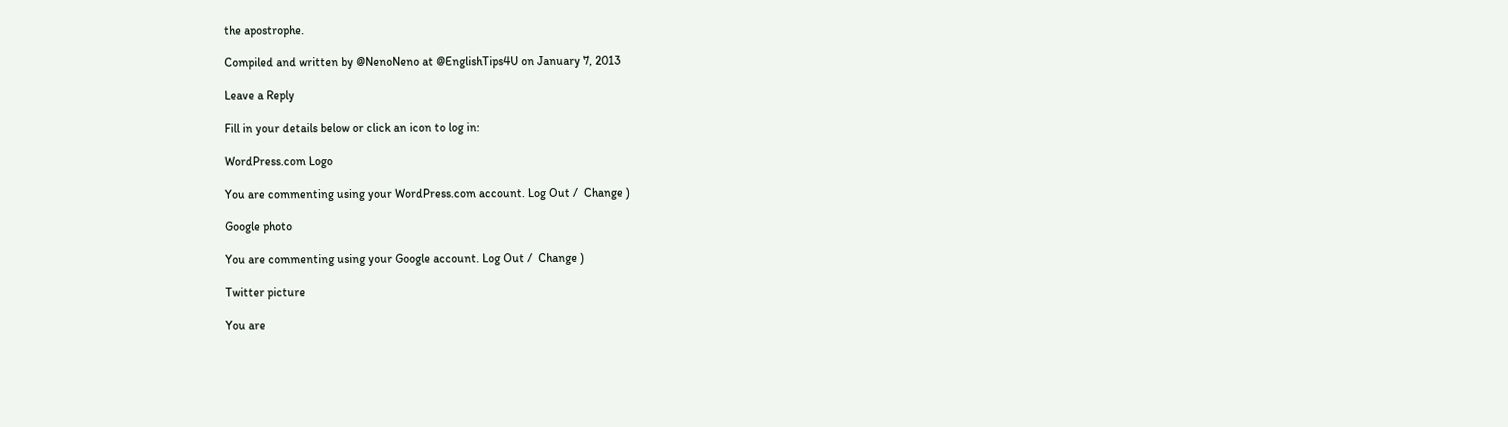the apostrophe.

Compiled and written by @NenoNeno at @EnglishTips4U on January 7, 2013

Leave a Reply

Fill in your details below or click an icon to log in:

WordPress.com Logo

You are commenting using your WordPress.com account. Log Out /  Change )

Google photo

You are commenting using your Google account. Log Out /  Change )

Twitter picture

You are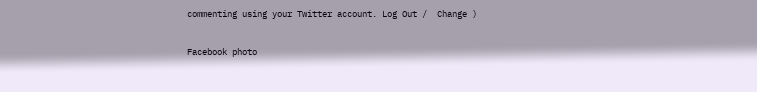commenting using your Twitter account. Log Out /  Change )

Facebook photo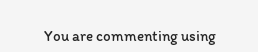You are commenting using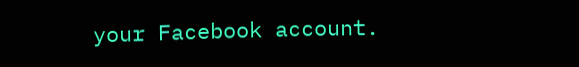your Facebook account.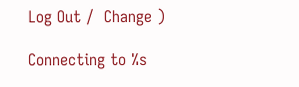Log Out /  Change )

Connecting to %s